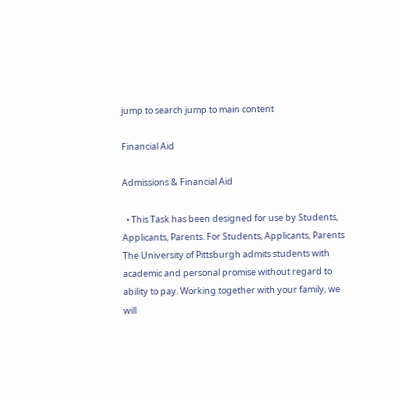jump to search jump to main content

Financial Aid

Admissions & Financial Aid

  • This Task has been designed for use by Students, Applicants, Parents. For Students, Applicants, Parents
The University of Pittsburgh admits students with academic and personal promise without regard to ability to pay. Working together with your family, we will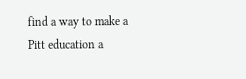find a way to make a Pitt education a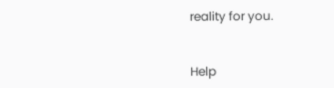reality for you.


Help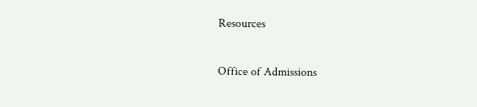Resources

Office of Admissions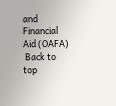and Financial Aid (OAFA)
 Back to top